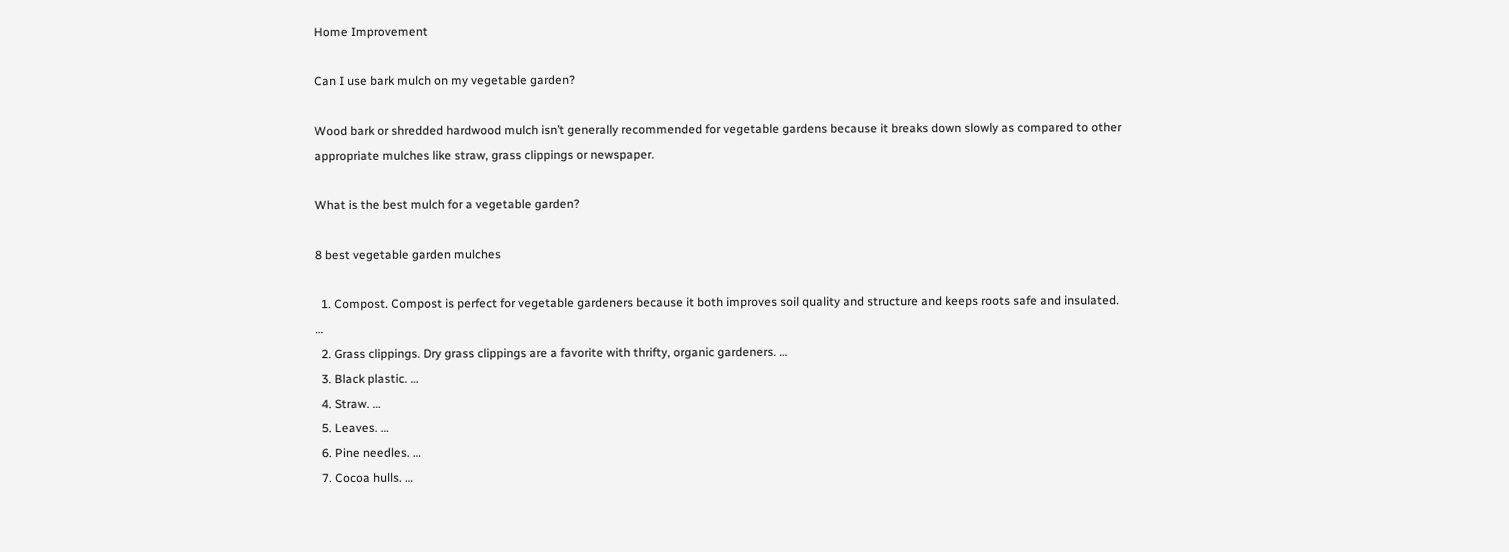Home Improvement

Can I use bark mulch on my vegetable garden?

Wood bark or shredded hardwood mulch isn’t generally recommended for vegetable gardens because it breaks down slowly as compared to other appropriate mulches like straw, grass clippings or newspaper.

What is the best mulch for a vegetable garden?

8 best vegetable garden mulches

  1. Compost. Compost is perfect for vegetable gardeners because it both improves soil quality and structure and keeps roots safe and insulated. …
  2. Grass clippings. Dry grass clippings are a favorite with thrifty, organic gardeners. …
  3. Black plastic. …
  4. Straw. …
  5. Leaves. …
  6. Pine needles. …
  7. Cocoa hulls. …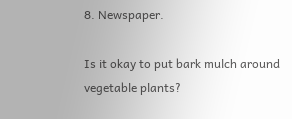8. Newspaper.

Is it okay to put bark mulch around vegetable plants?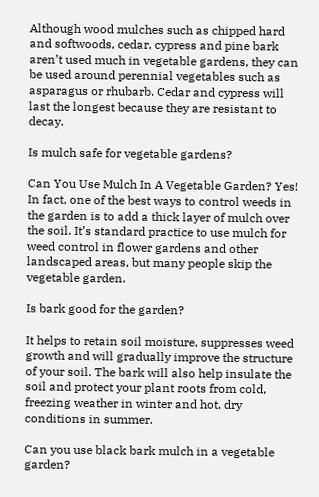Although wood mulches such as chipped hard and softwoods, cedar, cypress and pine bark aren’t used much in vegetable gardens, they can be used around perennial vegetables such as asparagus or rhubarb. Cedar and cypress will last the longest because they are resistant to decay.

Is mulch safe for vegetable gardens?

Can You Use Mulch In A Vegetable Garden? Yes! In fact, one of the best ways to control weeds in the garden is to add a thick layer of mulch over the soil. It’s standard practice to use mulch for weed control in flower gardens and other landscaped areas, but many people skip the vegetable garden.

Is bark good for the garden?

It helps to retain soil moisture, suppresses weed growth and will gradually improve the structure of your soil. The bark will also help insulate the soil and protect your plant roots from cold, freezing weather in winter and hot, dry conditions in summer.

Can you use black bark mulch in a vegetable garden?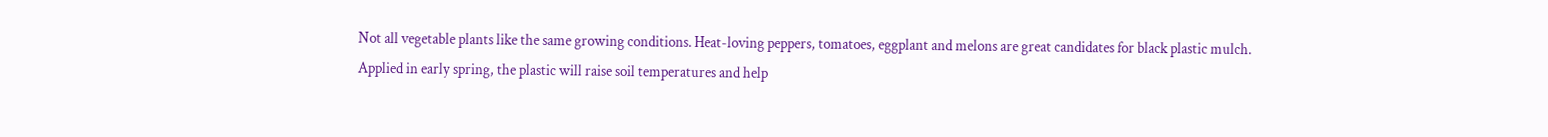Not all vegetable plants like the same growing conditions. Heat-loving peppers, tomatoes, eggplant and melons are great candidates for black plastic mulch. Applied in early spring, the plastic will raise soil temperatures and help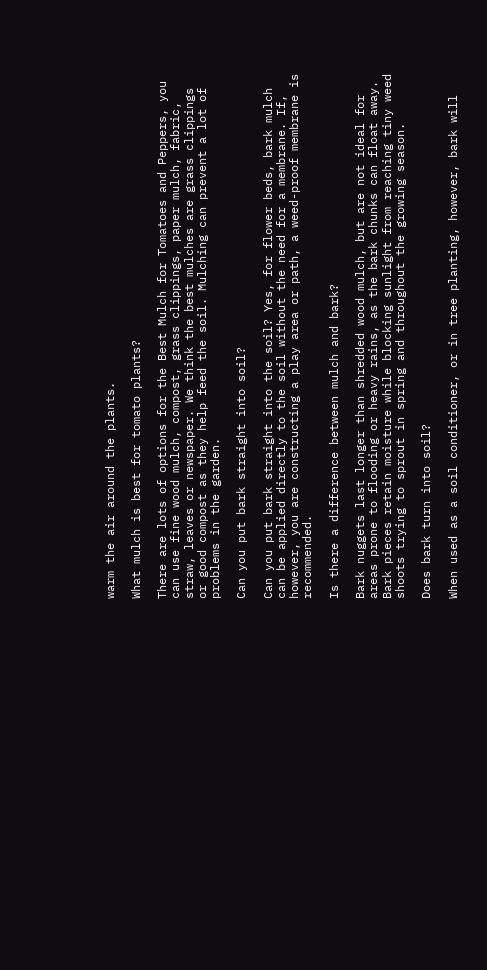warm the air around the plants.

What mulch is best for tomato plants?

There are lots of options for the Best Mulch for Tomatoes and Peppers, you can use fine wood mulch, compost, grass clippings, paper mulch, fabric, straw, leaves or newspaper. We think the best mulches are grass clippings or good compost as they help feed the soil. Mulching can prevent a lot of problems in the garden.

Can you put bark straight into soil?

Can you put bark straight into the soil? Yes, for flower beds, bark mulch can be applied directly to the soil without the need for a membrane. If, however, you are constructing a play area or path, a weed-proof membrane is recommended.

Is there a difference between mulch and bark?

Bark nuggets last longer than shredded wood mulch, but are not ideal for areas prone to flooding or heavy rains, as the bark chunks can float away. Bark pieces retain moisture while blocking sunlight from reaching tiny weed shoots trying to sprout in spring and throughout the growing season.

Does bark turn into soil?

When used as a soil conditioner, or in tree planting, however, bark will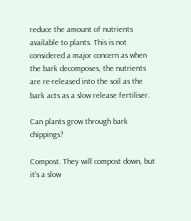reduce the amount of nutrients available to plants. This is not considered a major concern as when the bark decomposes, the nutrients are re-released into the soil as the bark acts as a slow release fertiliser.

Can plants grow through bark chippings?

Compost. They will compost down, but it’s a slow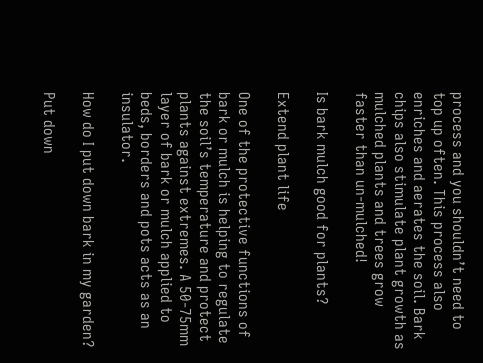process and you shouldn’t need to top up often. This process also enriches and aerates the soil. Bark chips also stimulate plant growth as mulched plants and trees grow faster than un-mulched!

Is bark mulch good for plants?

Extend plant life

One of the protective functions of bark or mulch is helping to regulate the soil’s temperature and protect plants against extremes. A 50-75mm layer of bark or mulch applied to beds, borders and pots acts as an insulator.

How do I put down bark in my garden?

Put down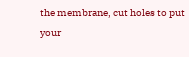the membrane, cut holes to put your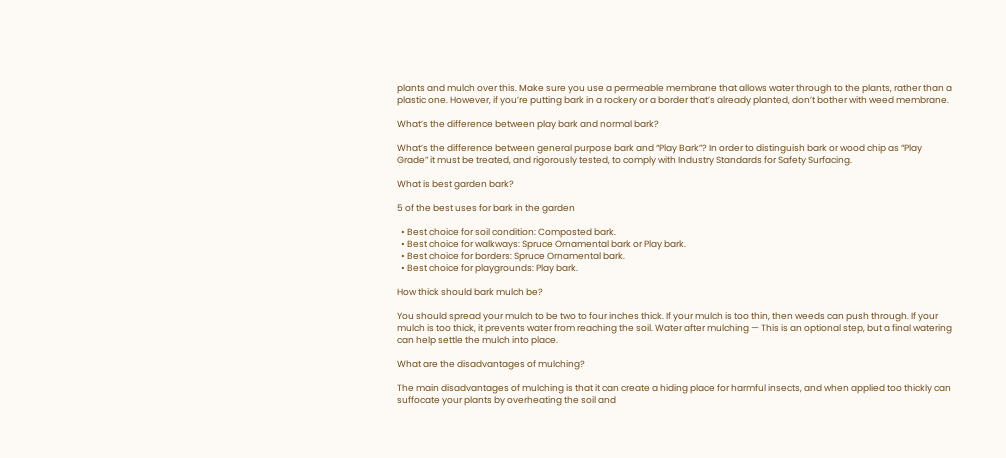plants and mulch over this. Make sure you use a permeable membrane that allows water through to the plants, rather than a plastic one. However, if you’re putting bark in a rockery or a border that’s already planted, don’t bother with weed membrane.

What’s the difference between play bark and normal bark?

What’s the difference between general purpose bark and “Play Bark”? In order to distinguish bark or wood chip as “Play Grade” it must be treated, and rigorously tested, to comply with Industry Standards for Safety Surfacing.

What is best garden bark?

5 of the best uses for bark in the garden

  • Best choice for soil condition: Composted bark.
  • Best choice for walkways: Spruce Ornamental bark or Play bark.
  • Best choice for borders: Spruce Ornamental bark.
  • Best choice for playgrounds: Play bark.

How thick should bark mulch be?

You should spread your mulch to be two to four inches thick. If your mulch is too thin, then weeds can push through. If your mulch is too thick, it prevents water from reaching the soil. Water after mulching — This is an optional step, but a final watering can help settle the mulch into place.

What are the disadvantages of mulching?

The main disadvantages of mulching is that it can create a hiding place for harmful insects, and when applied too thickly can suffocate your plants by overheating the soil and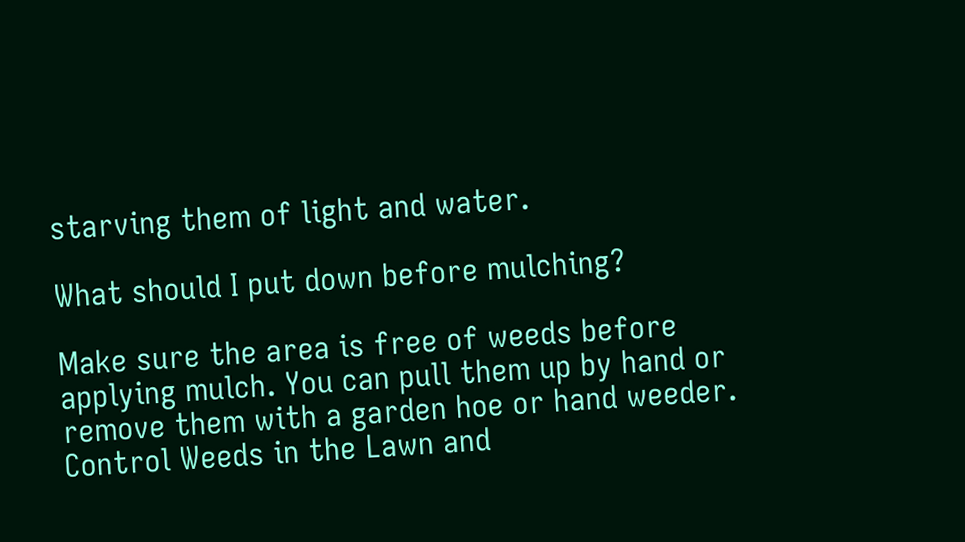starving them of light and water.

What should I put down before mulching?

Make sure the area is free of weeds before applying mulch. You can pull them up by hand or remove them with a garden hoe or hand weeder. Control Weeds in the Lawn and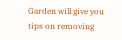Garden will give you tips on removing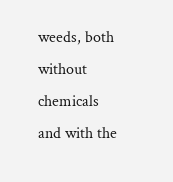weeds, both without chemicals and with the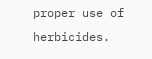proper use of herbicides.